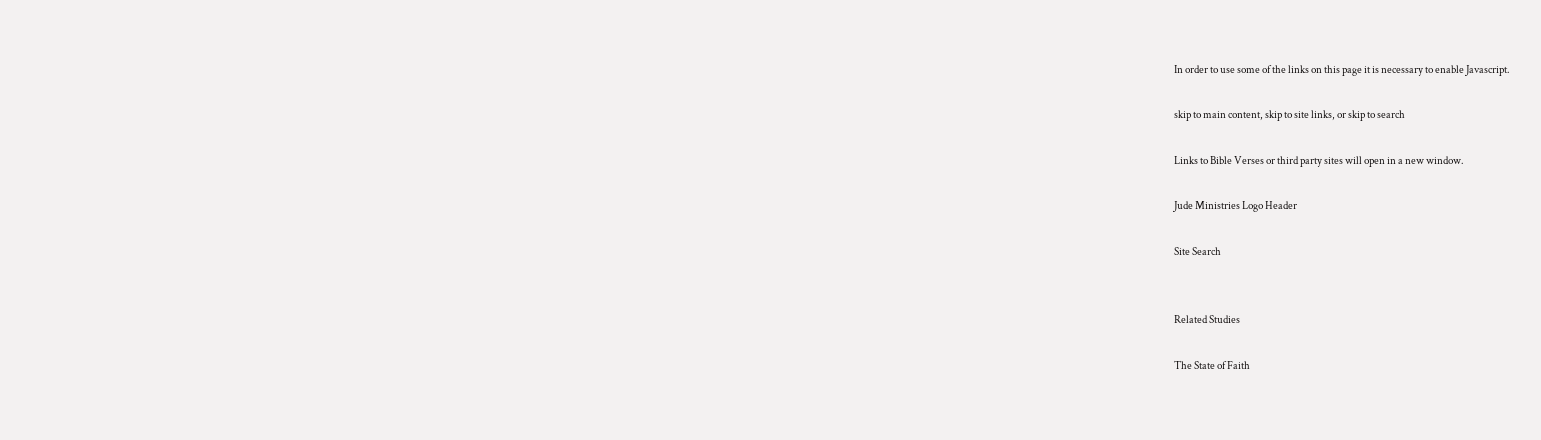In order to use some of the links on this page it is necessary to enable Javascript.

skip to main content, skip to site links, or skip to search

Links to Bible Verses or third party sites will open in a new window.

Jude Ministries Logo Header

Site Search


Related Studies

The State of Faith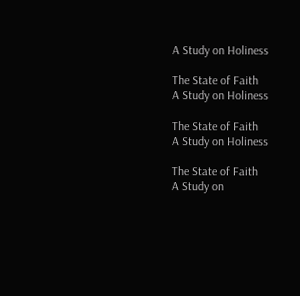A Study on Holiness

The State of Faith
A Study on Holiness

The State of Faith
A Study on Holiness

The State of Faith
A Study on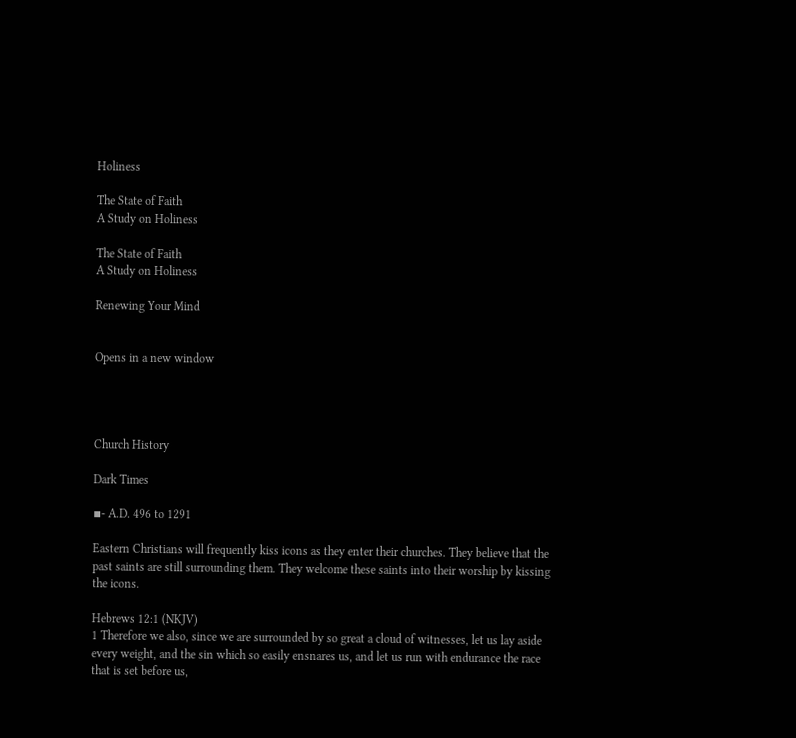Holiness

The State of Faith
A Study on Holiness

The State of Faith
A Study on Holiness

Renewing Your Mind


Opens in a new window




Church History

Dark Times

▪- A.D. 496 to 1291

Eastern Christians will frequently kiss icons as they enter their churches. They believe that the past saints are still surrounding them. They welcome these saints into their worship by kissing the icons.

Hebrews 12:1 (NKJV)
1 Therefore we also, since we are surrounded by so great a cloud of witnesses, let us lay aside every weight, and the sin which so easily ensnares us, and let us run with endurance the race that is set before us,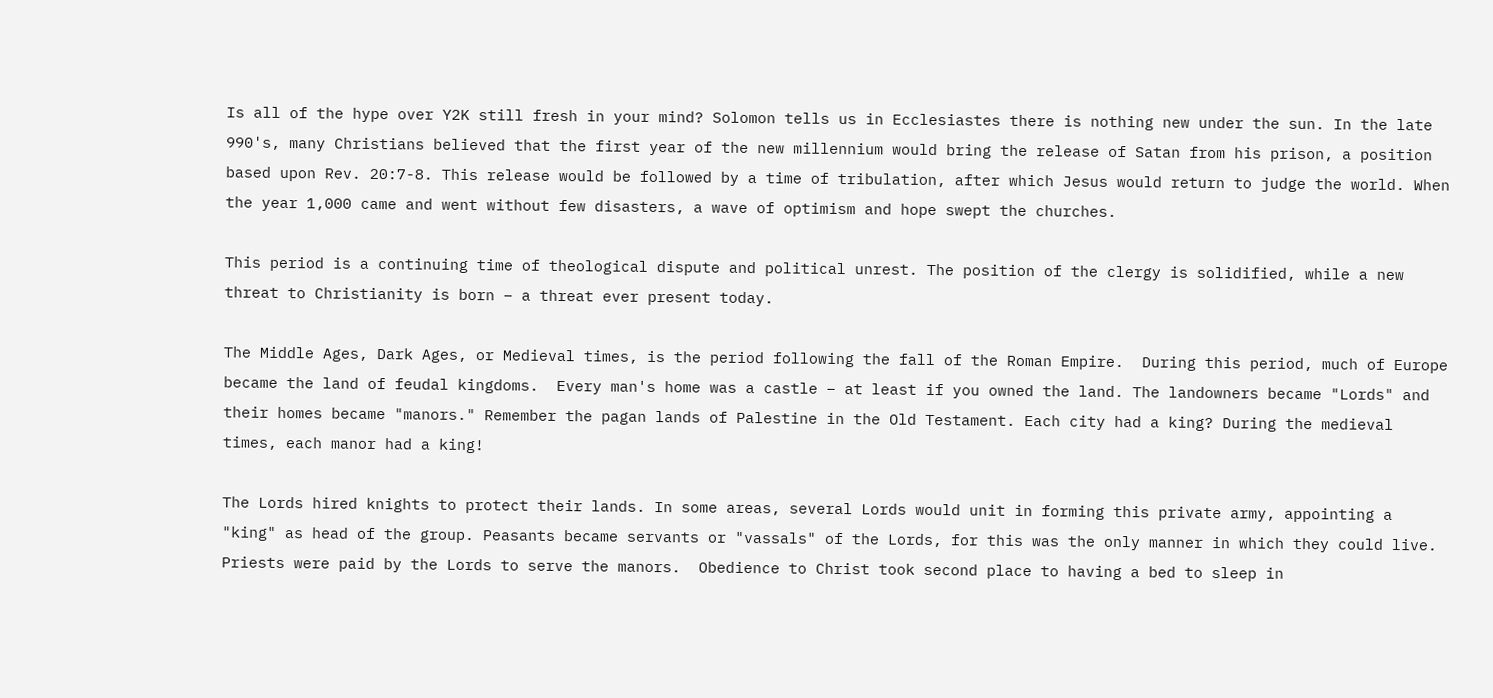Is all of the hype over Y2K still fresh in your mind? Solomon tells us in Ecclesiastes there is nothing new under the sun. In the late 990's, many Christians believed that the first year of the new millennium would bring the release of Satan from his prison, a position based upon Rev. 20:7-8. This release would be followed by a time of tribulation, after which Jesus would return to judge the world. When the year 1,000 came and went without few disasters, a wave of optimism and hope swept the churches.

This period is a continuing time of theological dispute and political unrest. The position of the clergy is solidified, while a new threat to Christianity is born – a threat ever present today.

The Middle Ages, Dark Ages, or Medieval times, is the period following the fall of the Roman Empire.  During this period, much of Europe became the land of feudal kingdoms.  Every man's home was a castle – at least if you owned the land. The landowners became "Lords" and their homes became "manors." Remember the pagan lands of Palestine in the Old Testament. Each city had a king? During the medieval times, each manor had a king!

The Lords hired knights to protect their lands. In some areas, several Lords would unit in forming this private army, appointing a "king" as head of the group. Peasants became servants or "vassals" of the Lords, for this was the only manner in which they could live. Priests were paid by the Lords to serve the manors.  Obedience to Christ took second place to having a bed to sleep in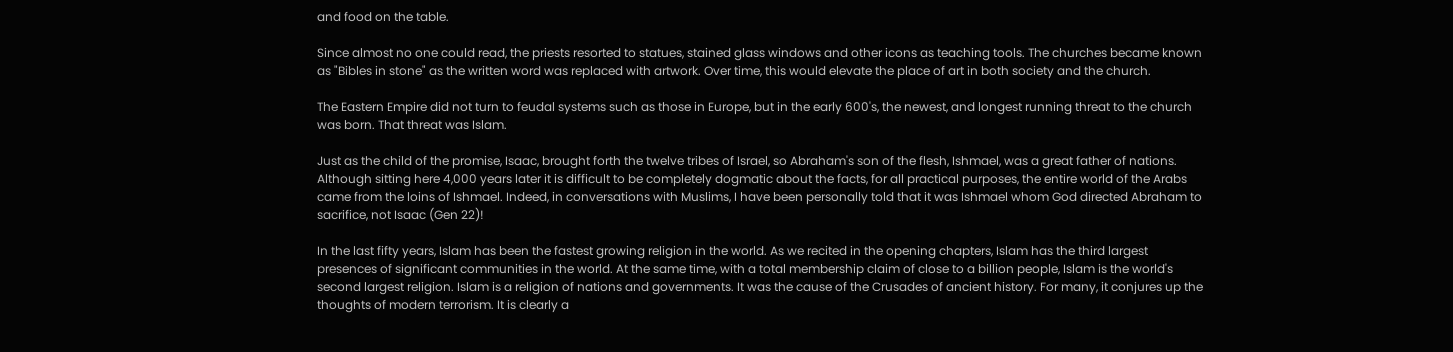and food on the table.

Since almost no one could read, the priests resorted to statues, stained glass windows and other icons as teaching tools. The churches became known as "Bibles in stone" as the written word was replaced with artwork. Over time, this would elevate the place of art in both society and the church.

The Eastern Empire did not turn to feudal systems such as those in Europe, but in the early 600's, the newest, and longest running threat to the church was born. That threat was Islam.

Just as the child of the promise, Isaac, brought forth the twelve tribes of Israel, so Abraham's son of the flesh, Ishmael, was a great father of nations. Although sitting here 4,000 years later it is difficult to be completely dogmatic about the facts, for all practical purposes, the entire world of the Arabs came from the loins of Ishmael. Indeed, in conversations with Muslims, I have been personally told that it was Ishmael whom God directed Abraham to sacrifice, not Isaac (Gen 22)!

In the last fifty years, Islam has been the fastest growing religion in the world. As we recited in the opening chapters, Islam has the third largest presences of significant communities in the world. At the same time, with a total membership claim of close to a billion people, Islam is the world's second largest religion. Islam is a religion of nations and governments. It was the cause of the Crusades of ancient history. For many, it conjures up the thoughts of modern terrorism. It is clearly a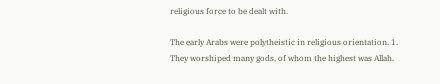religious force to be dealt with.

The early Arabs were polytheistic in religious orientation. 1. They worshiped many gods, of whom the highest was Allah.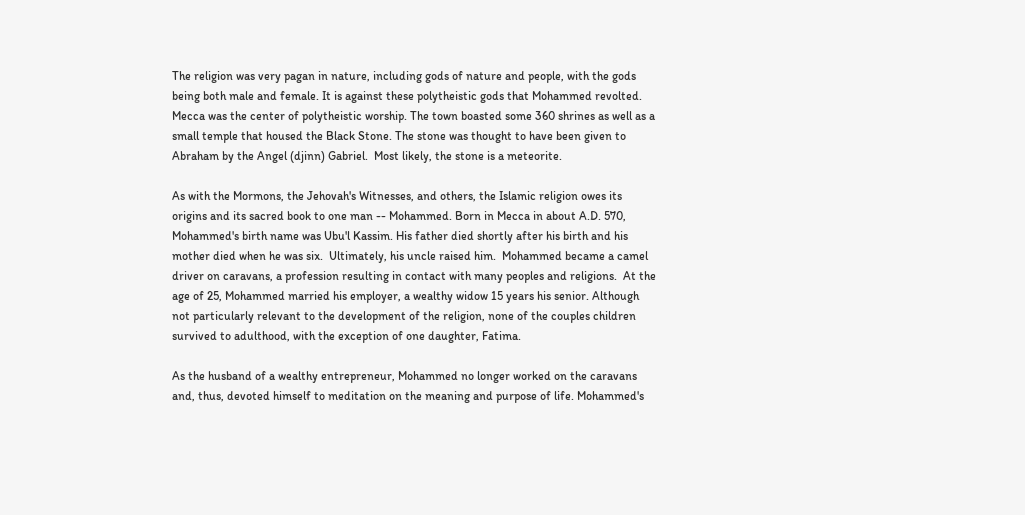The religion was very pagan in nature, including gods of nature and people, with the gods being both male and female. It is against these polytheistic gods that Mohammed revolted. Mecca was the center of polytheistic worship. The town boasted some 360 shrines as well as a small temple that housed the Black Stone. The stone was thought to have been given to Abraham by the Angel (djinn) Gabriel.  Most likely, the stone is a meteorite.

As with the Mormons, the Jehovah's Witnesses, and others, the Islamic religion owes its origins and its sacred book to one man -- Mohammed. Born in Mecca in about A.D. 570, Mohammed's birth name was Ubu'l Kassim. His father died shortly after his birth and his mother died when he was six.  Ultimately, his uncle raised him.  Mohammed became a camel driver on caravans, a profession resulting in contact with many peoples and religions.  At the age of 25, Mohammed married his employer, a wealthy widow 15 years his senior. Although not particularly relevant to the development of the religion, none of the couples children survived to adulthood, with the exception of one daughter, Fatima.

As the husband of a wealthy entrepreneur, Mohammed no longer worked on the caravans and, thus, devoted himself to meditation on the meaning and purpose of life. Mohammed's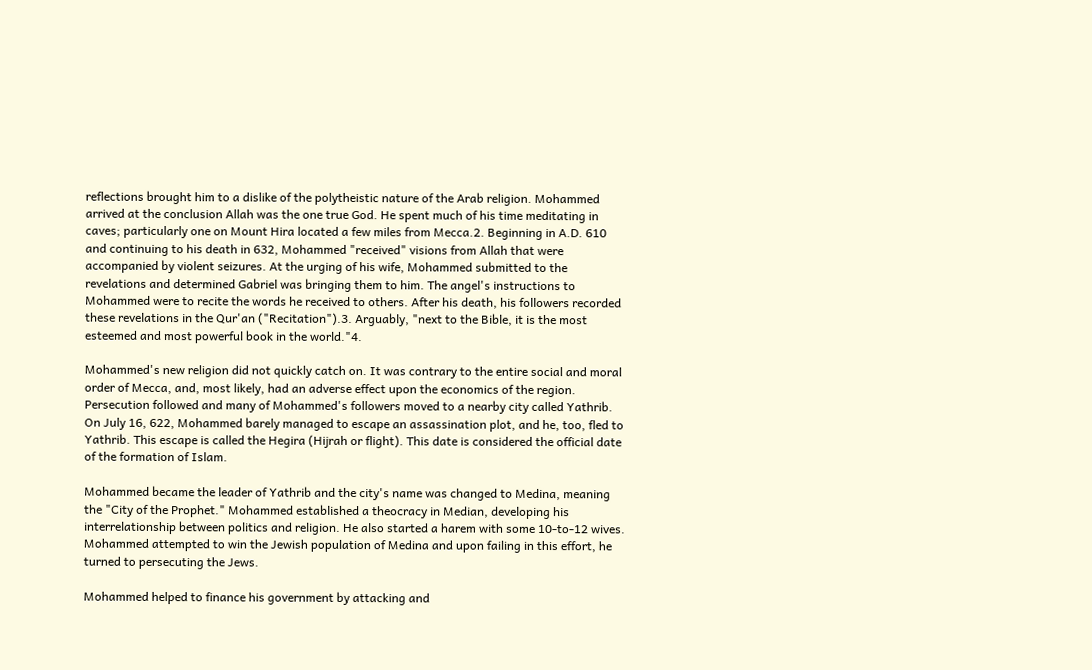reflections brought him to a dislike of the polytheistic nature of the Arab religion. Mohammed arrived at the conclusion Allah was the one true God. He spent much of his time meditating in caves; particularly one on Mount Hira located a few miles from Mecca.2. Beginning in A.D. 610 and continuing to his death in 632, Mohammed "received" visions from Allah that were accompanied by violent seizures. At the urging of his wife, Mohammed submitted to the revelations and determined Gabriel was bringing them to him. The angel's instructions to Mohammed were to recite the words he received to others. After his death, his followers recorded these revelations in the Qur'an ("Recitation").3. Arguably, "next to the Bible, it is the most esteemed and most powerful book in the world."4.

Mohammed's new religion did not quickly catch on. It was contrary to the entire social and moral order of Mecca, and, most likely, had an adverse effect upon the economics of the region.  Persecution followed and many of Mohammed's followers moved to a nearby city called Yathrib. On July 16, 622, Mohammed barely managed to escape an assassination plot, and he, too, fled to Yathrib. This escape is called the Hegira (Hijrah or flight). This date is considered the official date of the formation of Islam.

Mohammed became the leader of Yathrib and the city's name was changed to Medina, meaning the "City of the Prophet." Mohammed established a theocracy in Median, developing his interrelationship between politics and religion. He also started a harem with some 10-to-12 wives. Mohammed attempted to win the Jewish population of Medina and upon failing in this effort, he turned to persecuting the Jews.

Mohammed helped to finance his government by attacking and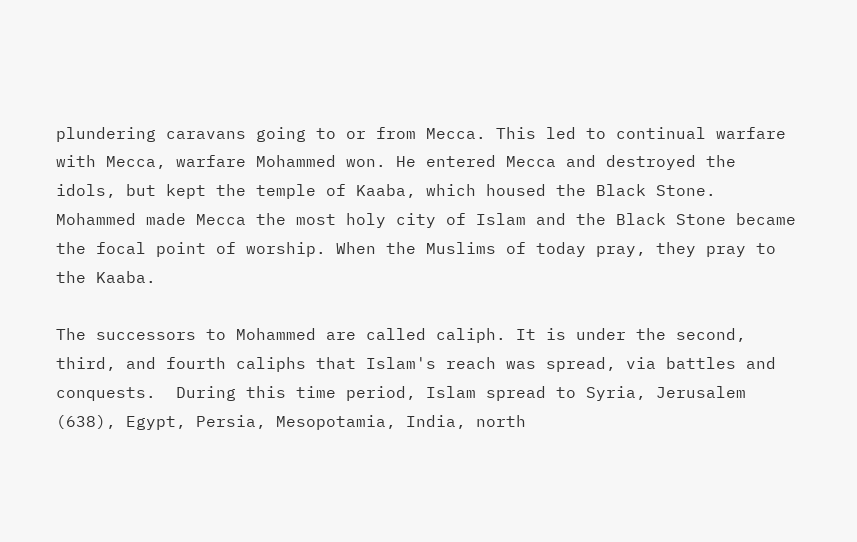plundering caravans going to or from Mecca. This led to continual warfare with Mecca, warfare Mohammed won. He entered Mecca and destroyed the idols, but kept the temple of Kaaba, which housed the Black Stone. Mohammed made Mecca the most holy city of Islam and the Black Stone became the focal point of worship. When the Muslims of today pray, they pray to the Kaaba.

The successors to Mohammed are called caliph. It is under the second, third, and fourth caliphs that Islam's reach was spread, via battles and conquests.  During this time period, Islam spread to Syria, Jerusalem (638), Egypt, Persia, Mesopotamia, India, north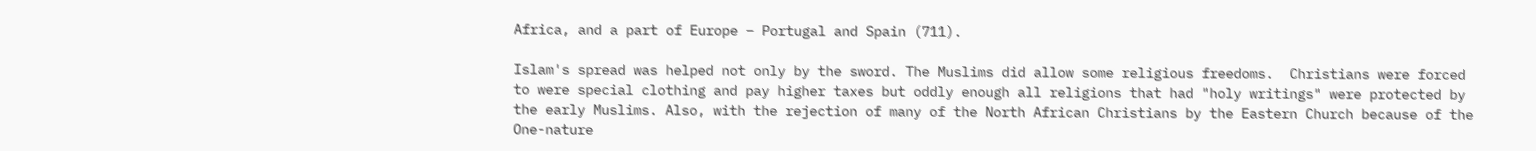Africa, and a part of Europe – Portugal and Spain (711).

Islam's spread was helped not only by the sword. The Muslims did allow some religious freedoms.  Christians were forced to were special clothing and pay higher taxes but oddly enough all religions that had "holy writings" were protected by the early Muslims. Also, with the rejection of many of the North African Christians by the Eastern Church because of the One-nature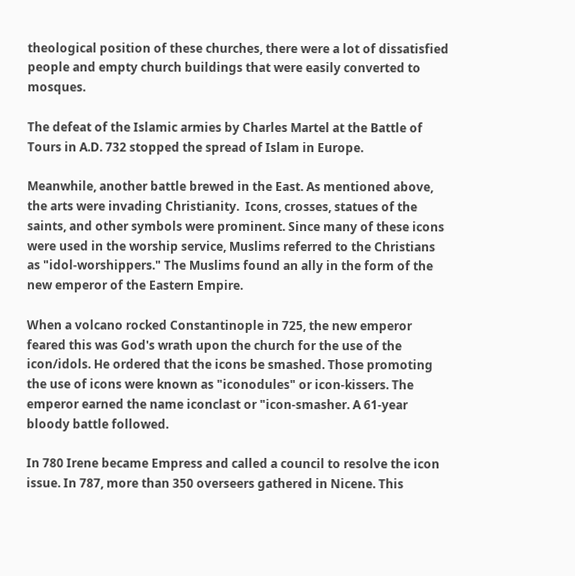theological position of these churches, there were a lot of dissatisfied people and empty church buildings that were easily converted to mosques.

The defeat of the Islamic armies by Charles Martel at the Battle of Tours in A.D. 732 stopped the spread of Islam in Europe.

Meanwhile, another battle brewed in the East. As mentioned above, the arts were invading Christianity.  Icons, crosses, statues of the saints, and other symbols were prominent. Since many of these icons were used in the worship service, Muslims referred to the Christians as "idol-worshippers." The Muslims found an ally in the form of the new emperor of the Eastern Empire.

When a volcano rocked Constantinople in 725, the new emperor feared this was God's wrath upon the church for the use of the icon/idols. He ordered that the icons be smashed. Those promoting the use of icons were known as "iconodules" or icon-kissers. The emperor earned the name iconclast or "icon-smasher. A 61-year bloody battle followed.

In 780 Irene became Empress and called a council to resolve the icon issue. In 787, more than 350 overseers gathered in Nicene. This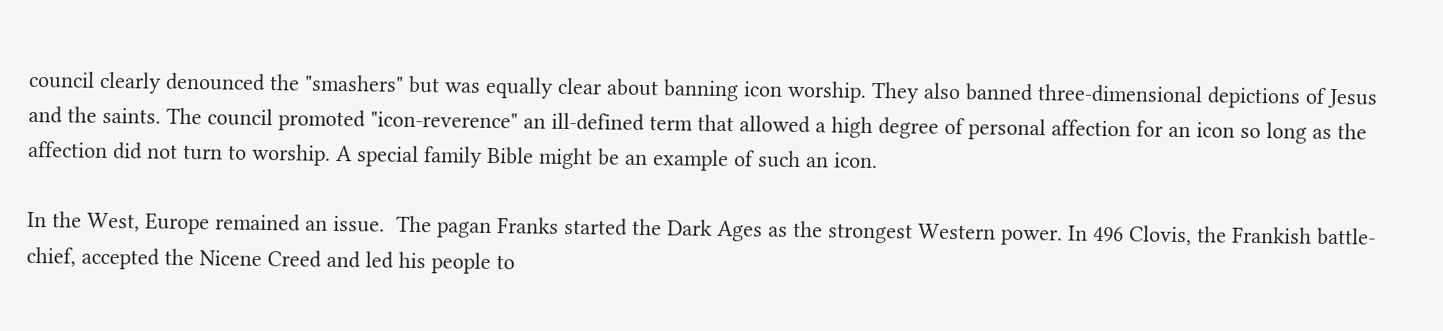council clearly denounced the "smashers" but was equally clear about banning icon worship. They also banned three-dimensional depictions of Jesus and the saints. The council promoted "icon-reverence" an ill-defined term that allowed a high degree of personal affection for an icon so long as the affection did not turn to worship. A special family Bible might be an example of such an icon.

In the West, Europe remained an issue.  The pagan Franks started the Dark Ages as the strongest Western power. In 496 Clovis, the Frankish battle-chief, accepted the Nicene Creed and led his people to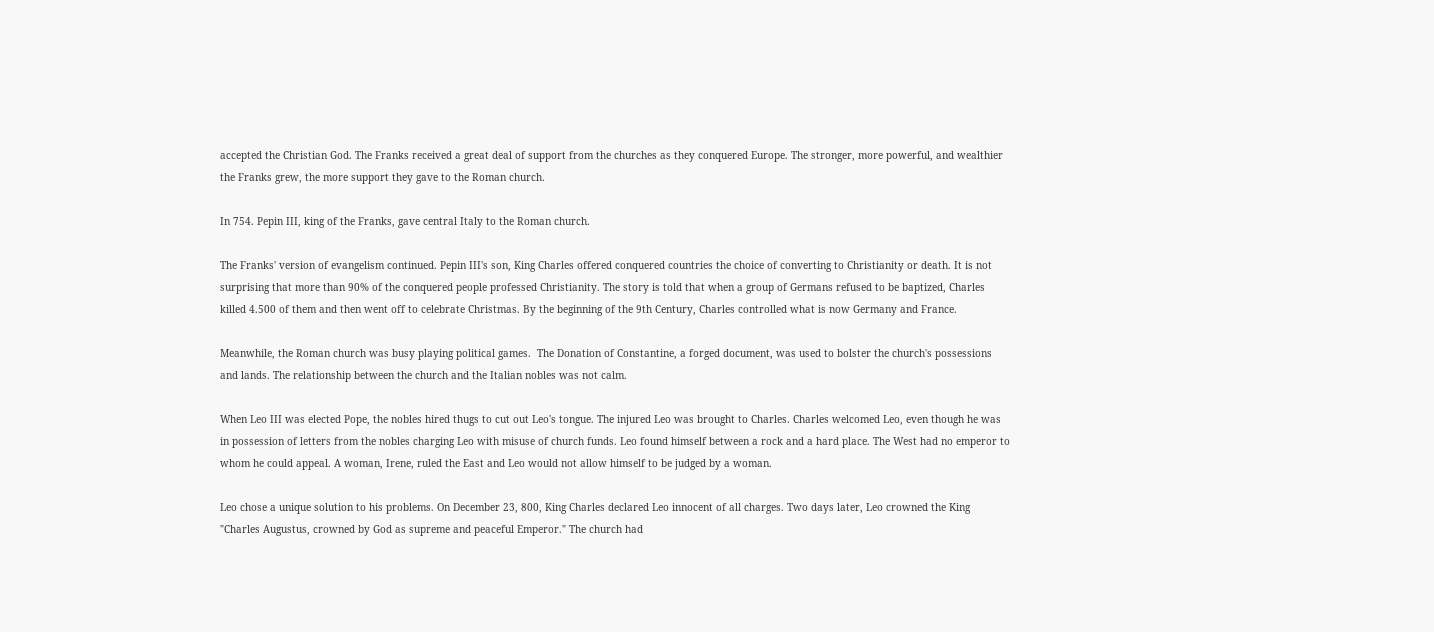accepted the Christian God. The Franks received a great deal of support from the churches as they conquered Europe. The stronger, more powerful, and wealthier the Franks grew, the more support they gave to the Roman church.

In 754. Pepin III, king of the Franks, gave central Italy to the Roman church.

The Franks' version of evangelism continued. Pepin III's son, King Charles offered conquered countries the choice of converting to Christianity or death. It is not surprising that more than 90% of the conquered people professed Christianity. The story is told that when a group of Germans refused to be baptized, Charles killed 4.500 of them and then went off to celebrate Christmas. By the beginning of the 9th Century, Charles controlled what is now Germany and France.

Meanwhile, the Roman church was busy playing political games.  The Donation of Constantine, a forged document, was used to bolster the church's possessions and lands. The relationship between the church and the Italian nobles was not calm.

When Leo III was elected Pope, the nobles hired thugs to cut out Leo's tongue. The injured Leo was brought to Charles. Charles welcomed Leo, even though he was in possession of letters from the nobles charging Leo with misuse of church funds. Leo found himself between a rock and a hard place. The West had no emperor to whom he could appeal. A woman, Irene, ruled the East and Leo would not allow himself to be judged by a woman.

Leo chose a unique solution to his problems. On December 23, 800, King Charles declared Leo innocent of all charges. Two days later, Leo crowned the King "Charles Augustus, crowned by God as supreme and peaceful Emperor." The church had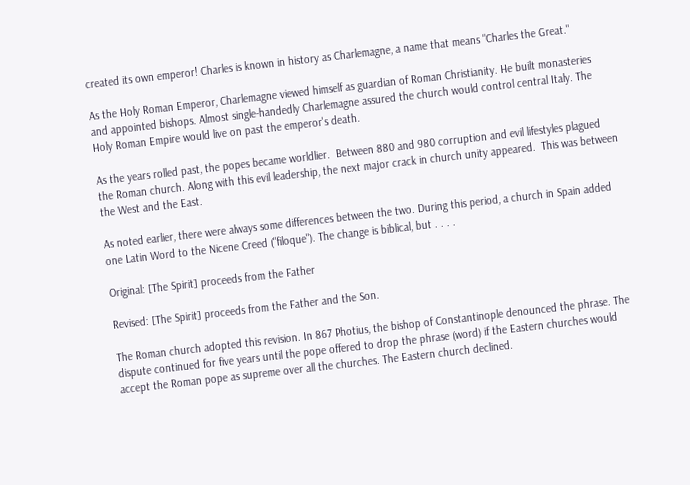created its own emperor! Charles is known in history as Charlemagne, a name that means "Charles the Great."

As the Holy Roman Emperor, Charlemagne viewed himself as guardian of Roman Christianity. He built monasteries and appointed bishops. Almost single-handedly Charlemagne assured the church would control central Italy. The Holy Roman Empire would live on past the emperor's death.

As the years rolled past, the popes became worldlier.  Between 880 and 980 corruption and evil lifestyles plagued the Roman church. Along with this evil leadership, the next major crack in church unity appeared.  This was between the West and the East.

As noted earlier, there were always some differences between the two. During this period, a church in Spain added one Latin Word to the Nicene Creed ("filoque"). The change is biblical, but . . . .

Original: [The Spirit] proceeds from the Father

Revised: [The Spirit] proceeds from the Father and the Son.

The Roman church adopted this revision. In 867 Photius, the bishop of Constantinople denounced the phrase. The dispute continued for five years until the pope offered to drop the phrase (word) if the Eastern churches would accept the Roman pope as supreme over all the churches. The Eastern church declined.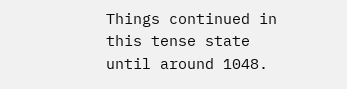Things continued in this tense state until around 1048.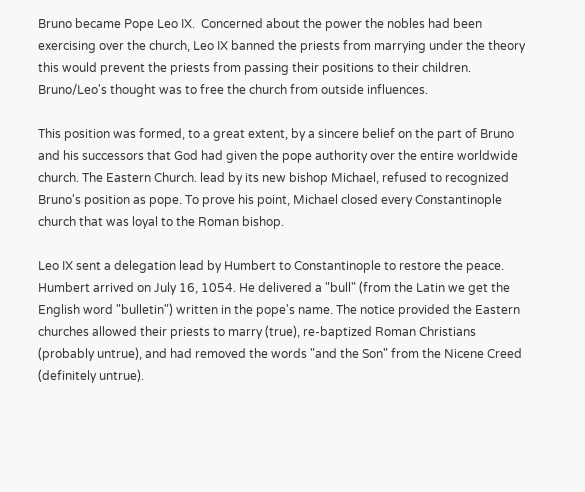Bruno became Pope Leo IX.  Concerned about the power the nobles had been exercising over the church, Leo IX banned the priests from marrying under the theory this would prevent the priests from passing their positions to their children. Bruno/Leo's thought was to free the church from outside influences.

This position was formed, to a great extent, by a sincere belief on the part of Bruno and his successors that God had given the pope authority over the entire worldwide church. The Eastern Church. lead by its new bishop Michael, refused to recognized Bruno's position as pope. To prove his point, Michael closed every Constantinople church that was loyal to the Roman bishop.

Leo IX sent a delegation lead by Humbert to Constantinople to restore the peace. Humbert arrived on July 16, 1054. He delivered a "bull" (from the Latin we get the English word "bulletin") written in the pope's name. The notice provided the Eastern churches allowed their priests to marry (true), re-baptized Roman Christians (probably untrue), and had removed the words "and the Son" from the Nicene Creed (definitely untrue).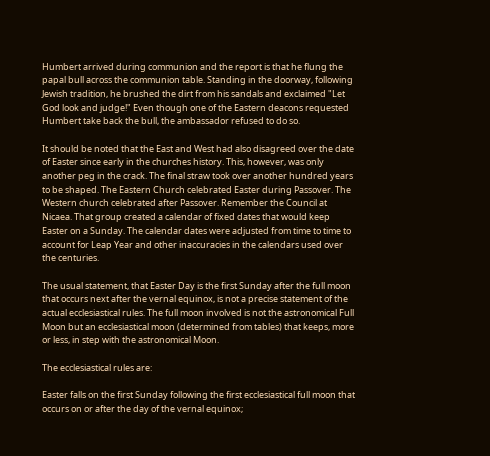Humbert arrived during communion and the report is that he flung the papal bull across the communion table. Standing in the doorway, following Jewish tradition, he brushed the dirt from his sandals and exclaimed "Let God look and judge!" Even though one of the Eastern deacons requested Humbert take back the bull, the ambassador refused to do so.

It should be noted that the East and West had also disagreed over the date of Easter since early in the churches history. This, however, was only another peg in the crack. The final straw took over another hundred years to be shaped. The Eastern Church celebrated Easter during Passover. The Western church celebrated after Passover. Remember the Council at Nicaea. That group created a calendar of fixed dates that would keep Easter on a Sunday. The calendar dates were adjusted from time to time to account for Leap Year and other inaccuracies in the calendars used over the centuries.

The usual statement, that Easter Day is the first Sunday after the full moon that occurs next after the vernal equinox, is not a precise statement of the actual ecclesiastical rules. The full moon involved is not the astronomical Full Moon but an ecclesiastical moon (determined from tables) that keeps, more or less, in step with the astronomical Moon.

The ecclesiastical rules are:

Easter falls on the first Sunday following the first ecclesiastical full moon that occurs on or after the day of the vernal equinox;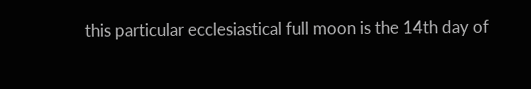this particular ecclesiastical full moon is the 14th day of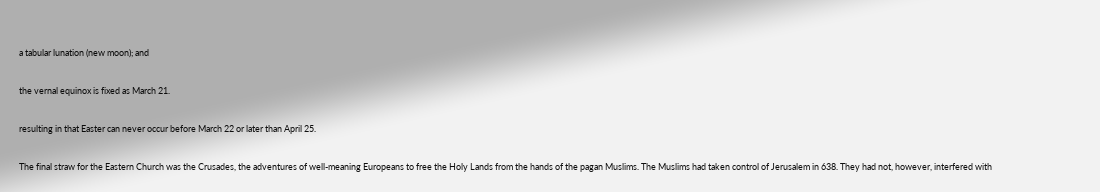a tabular lunation (new moon); and

the vernal equinox is fixed as March 21.

resulting in that Easter can never occur before March 22 or later than April 25.

The final straw for the Eastern Church was the Crusades, the adventures of well-meaning Europeans to free the Holy Lands from the hands of the pagan Muslims. The Muslims had taken control of Jerusalem in 638. They had not, however, interfered with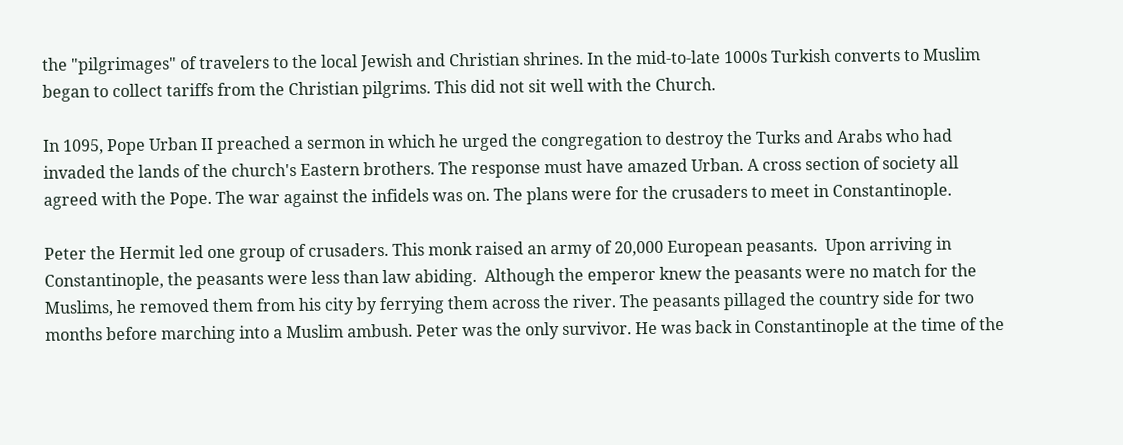the "pilgrimages" of travelers to the local Jewish and Christian shrines. In the mid-to-late 1000s Turkish converts to Muslim began to collect tariffs from the Christian pilgrims. This did not sit well with the Church.

In 1095, Pope Urban II preached a sermon in which he urged the congregation to destroy the Turks and Arabs who had invaded the lands of the church's Eastern brothers. The response must have amazed Urban. A cross section of society all agreed with the Pope. The war against the infidels was on. The plans were for the crusaders to meet in Constantinople.

Peter the Hermit led one group of crusaders. This monk raised an army of 20,000 European peasants.  Upon arriving in Constantinople, the peasants were less than law abiding.  Although the emperor knew the peasants were no match for the Muslims, he removed them from his city by ferrying them across the river. The peasants pillaged the country side for two months before marching into a Muslim ambush. Peter was the only survivor. He was back in Constantinople at the time of the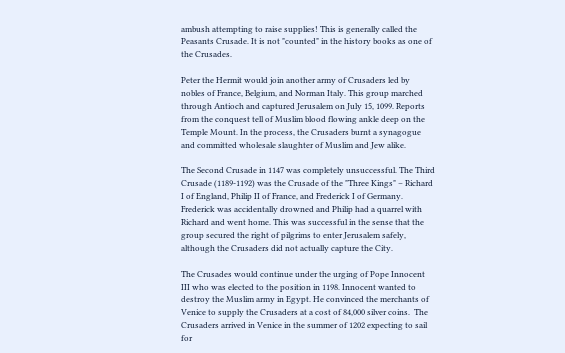ambush attempting to raise supplies! This is generally called the Peasants Crusade. It is not "counted" in the history books as one of the Crusades.

Peter the Hermit would join another army of Crusaders led by nobles of France, Belgium, and Norman Italy. This group marched through Antioch and captured Jerusalem on July 15, 1099. Reports from the conquest tell of Muslim blood flowing ankle deep on the Temple Mount. In the process, the Crusaders burnt a synagogue and committed wholesale slaughter of Muslim and Jew alike.

The Second Crusade in 1147 was completely unsuccessful. The Third Crusade (1189-1192) was the Crusade of the "Three Kings" – Richard I of England, Philip II of France, and Frederick I of Germany. Frederick was accidentally drowned and Philip had a quarrel with Richard and went home. This was successful in the sense that the group secured the right of pilgrims to enter Jerusalem safely, although the Crusaders did not actually capture the City.

The Crusades would continue under the urging of Pope Innocent III who was elected to the position in 1198. Innocent wanted to destroy the Muslim army in Egypt. He convinced the merchants of Venice to supply the Crusaders at a cost of 84,000 silver coins.  The Crusaders arrived in Venice in the summer of 1202 expecting to sail for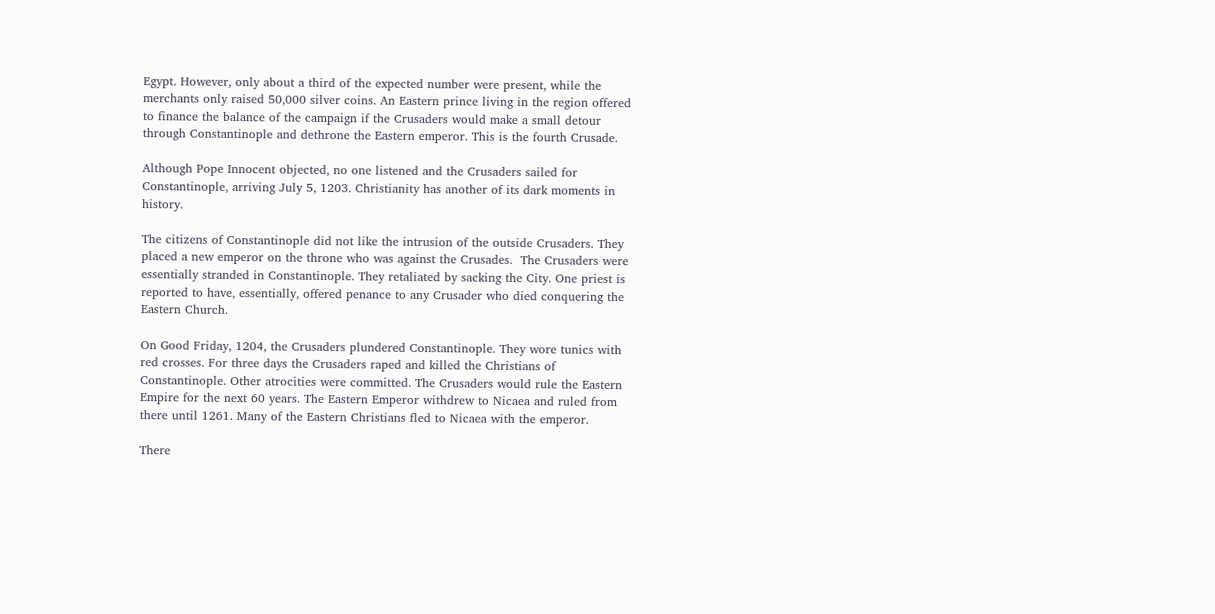Egypt. However, only about a third of the expected number were present, while the merchants only raised 50,000 silver coins. An Eastern prince living in the region offered to finance the balance of the campaign if the Crusaders would make a small detour through Constantinople and dethrone the Eastern emperor. This is the fourth Crusade.

Although Pope Innocent objected, no one listened and the Crusaders sailed for Constantinople, arriving July 5, 1203. Christianity has another of its dark moments in history.

The citizens of Constantinople did not like the intrusion of the outside Crusaders. They placed a new emperor on the throne who was against the Crusades.  The Crusaders were essentially stranded in Constantinople. They retaliated by sacking the City. One priest is reported to have, essentially, offered penance to any Crusader who died conquering the Eastern Church.

On Good Friday, 1204, the Crusaders plundered Constantinople. They wore tunics with red crosses. For three days the Crusaders raped and killed the Christians of Constantinople. Other atrocities were committed. The Crusaders would rule the Eastern Empire for the next 60 years. The Eastern Emperor withdrew to Nicaea and ruled from there until 1261. Many of the Eastern Christians fled to Nicaea with the emperor.

There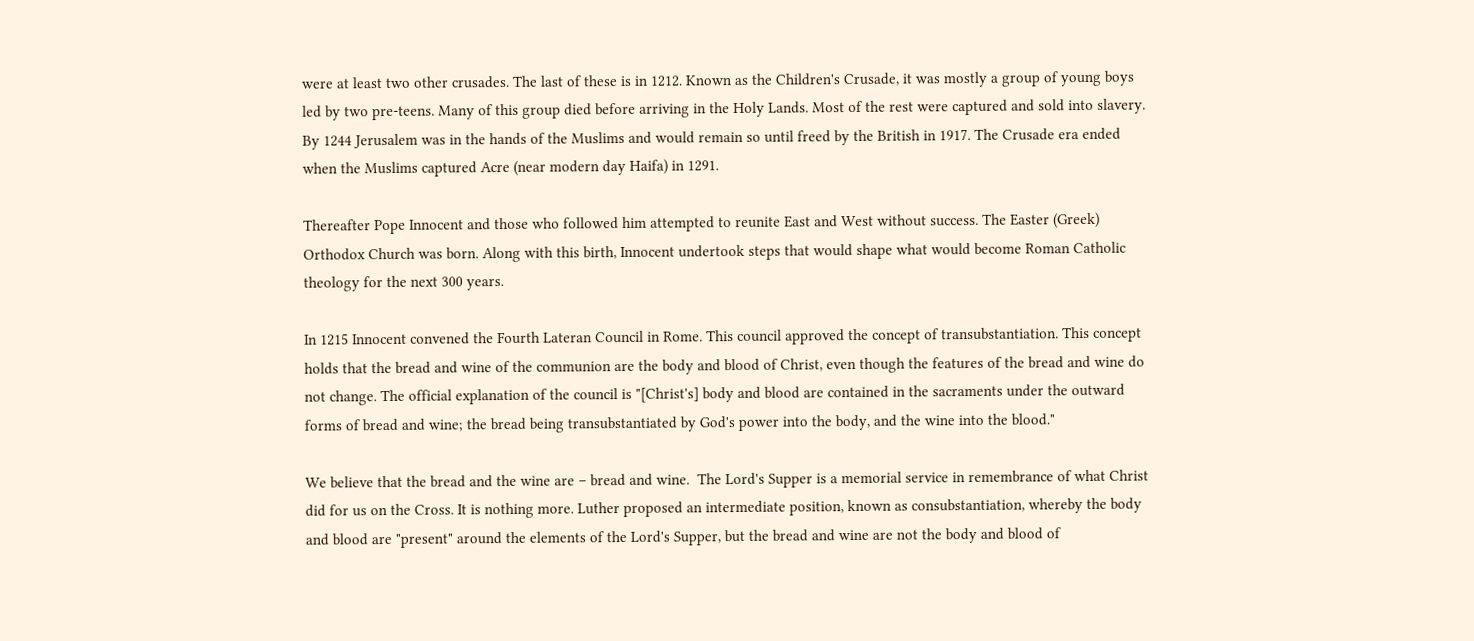were at least two other crusades. The last of these is in 1212. Known as the Children's Crusade, it was mostly a group of young boys led by two pre-teens. Many of this group died before arriving in the Holy Lands. Most of the rest were captured and sold into slavery. By 1244 Jerusalem was in the hands of the Muslims and would remain so until freed by the British in 1917. The Crusade era ended when the Muslims captured Acre (near modern day Haifa) in 1291.

Thereafter Pope Innocent and those who followed him attempted to reunite East and West without success. The Easter (Greek) Orthodox Church was born. Along with this birth, Innocent undertook steps that would shape what would become Roman Catholic theology for the next 300 years.

In 1215 Innocent convened the Fourth Lateran Council in Rome. This council approved the concept of transubstantiation. This concept holds that the bread and wine of the communion are the body and blood of Christ, even though the features of the bread and wine do not change. The official explanation of the council is "[Christ's] body and blood are contained in the sacraments under the outward forms of bread and wine; the bread being transubstantiated by God's power into the body, and the wine into the blood."

We believe that the bread and the wine are – bread and wine.  The Lord's Supper is a memorial service in remembrance of what Christ did for us on the Cross. It is nothing more. Luther proposed an intermediate position, known as consubstantiation, whereby the body and blood are "present" around the elements of the Lord's Supper, but the bread and wine are not the body and blood of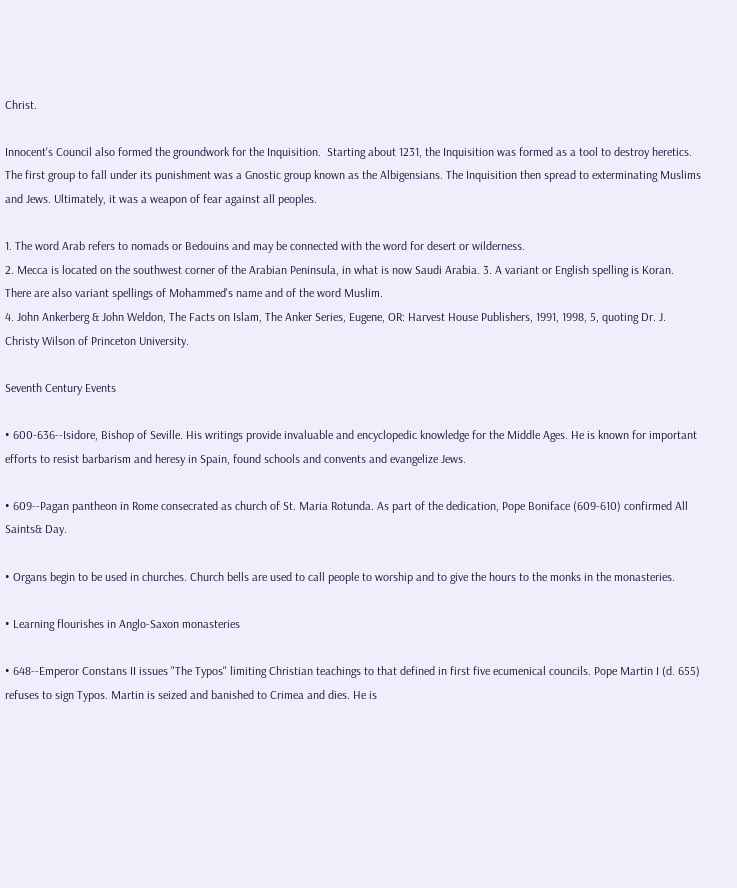Christ.

Innocent's Council also formed the groundwork for the Inquisition.  Starting about 1231, the Inquisition was formed as a tool to destroy heretics. The first group to fall under its punishment was a Gnostic group known as the Albigensians. The Inquisition then spread to exterminating Muslims and Jews. Ultimately, it was a weapon of fear against all peoples.

1. The word Arab refers to nomads or Bedouins and may be connected with the word for desert or wilderness.
2. Mecca is located on the southwest corner of the Arabian Peninsula, in what is now Saudi Arabia. 3. A variant or English spelling is Koran. There are also variant spellings of Mohammed's name and of the word Muslim.
4. John Ankerberg & John Weldon, The Facts on Islam, The Anker Series, Eugene, OR: Harvest House Publishers, 1991, 1998, 5, quoting Dr. J. Christy Wilson of Princeton University.

Seventh Century Events

• 600-636--Isidore, Bishop of Seville. His writings provide invaluable and encyclopedic knowledge for the Middle Ages. He is known for important efforts to resist barbarism and heresy in Spain, found schools and convents and evangelize Jews.

• 609--Pagan pantheon in Rome consecrated as church of St. Maria Rotunda. As part of the dedication, Pope Boniface (609-610) confirmed All Saints& Day.

• Organs begin to be used in churches. Church bells are used to call people to worship and to give the hours to the monks in the monasteries.

• Learning flourishes in Anglo-Saxon monasteries

• 648--Emperor Constans II issues "The Typos" limiting Christian teachings to that defined in first five ecumenical councils. Pope Martin I (d. 655) refuses to sign Typos. Martin is seized and banished to Crimea and dies. He is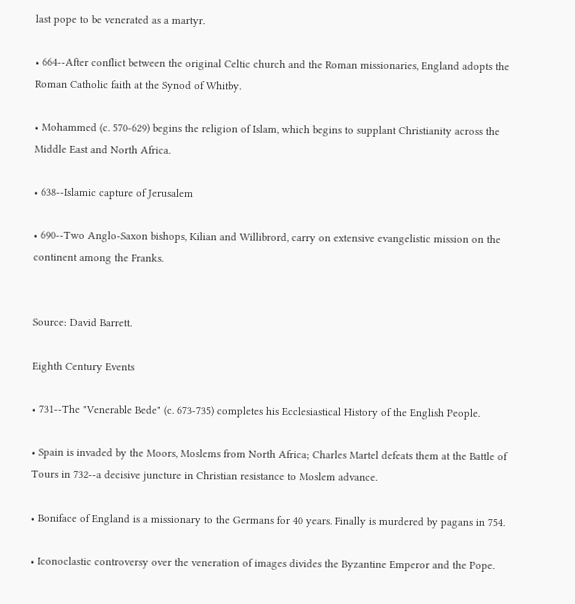last pope to be venerated as a martyr.

• 664--After conflict between the original Celtic church and the Roman missionaries, England adopts the Roman Catholic faith at the Synod of Whitby.

• Mohammed (c. 570-629) begins the religion of Islam, which begins to supplant Christianity across the Middle East and North Africa.

• 638--Islamic capture of Jerusalem

• 690--Two Anglo-Saxon bishops, Kilian and Willibrord, carry on extensive evangelistic mission on the continent among the Franks.


Source: David Barrett.

Eighth Century Events

• 731--The "Venerable Bede" (c. 673-735) completes his Ecclesiastical History of the English People.

• Spain is invaded by the Moors, Moslems from North Africa; Charles Martel defeats them at the Battle of Tours in 732--a decisive juncture in Christian resistance to Moslem advance.

• Boniface of England is a missionary to the Germans for 40 years. Finally is murdered by pagans in 754.

• Iconoclastic controversy over the veneration of images divides the Byzantine Emperor and the Pope.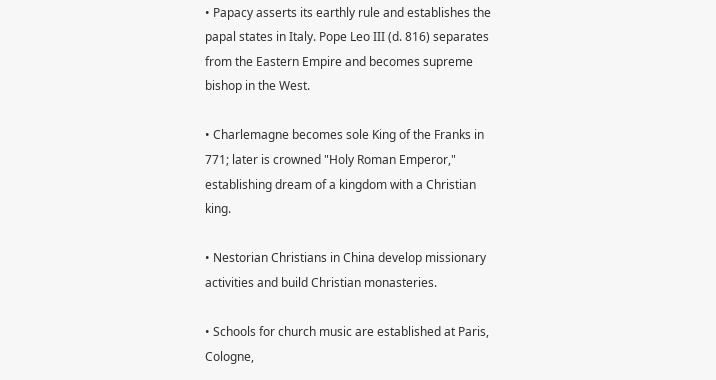• Papacy asserts its earthly rule and establishes the papal states in Italy. Pope Leo III (d. 816) separates from the Eastern Empire and becomes supreme bishop in the West.

• Charlemagne becomes sole King of the Franks in 771; later is crowned "Holy Roman Emperor," establishing dream of a kingdom with a Christian king.

• Nestorian Christians in China develop missionary activities and build Christian monasteries.

• Schools for church music are established at Paris, Cologne,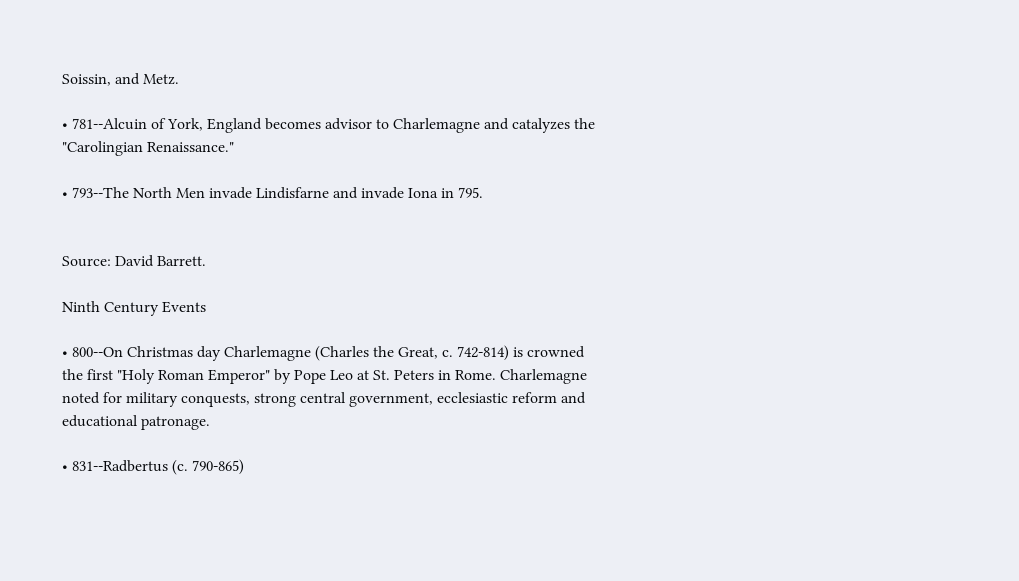Soissin, and Metz.

• 781--Alcuin of York, England becomes advisor to Charlemagne and catalyzes the "Carolingian Renaissance."

• 793--The North Men invade Lindisfarne and invade Iona in 795.


Source: David Barrett.

Ninth Century Events

• 800--On Christmas day Charlemagne (Charles the Great, c. 742-814) is crowned the first "Holy Roman Emperor" by Pope Leo at St. Peters in Rome. Charlemagne noted for military conquests, strong central government, ecclesiastic reform and educational patronage.

• 831--Radbertus (c. 790-865)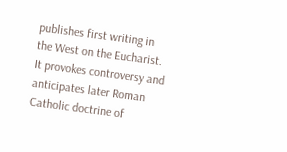publishes first writing in the West on the Eucharist. It provokes controversy and anticipates later Roman Catholic doctrine of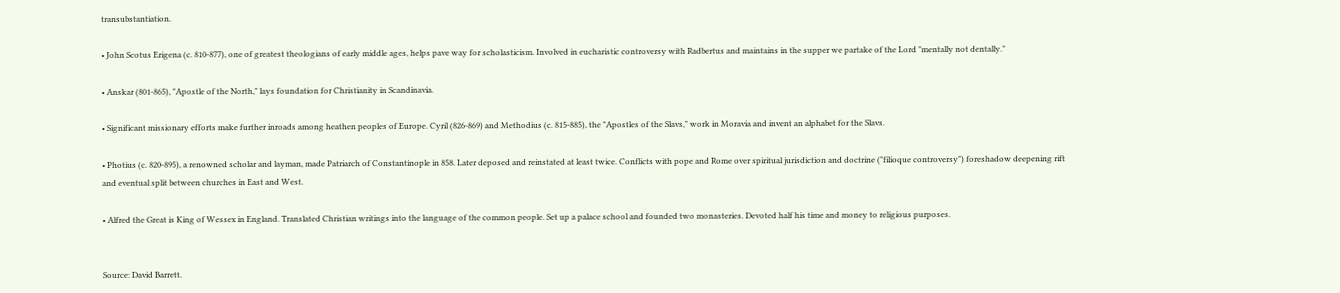transubstantiation.

• John Scotus Erigena (c. 810-877), one of greatest theologians of early middle ages, helps pave way for scholasticism. Involved in eucharistic controversy with Radbertus and maintains in the supper we partake of the Lord "mentally not dentally."

• Anskar (801-865), "Apostle of the North," lays foundation for Christianity in Scandinavia.

• Significant missionary efforts make further inroads among heathen peoples of Europe. Cyril (826-869) and Methodius (c. 815-885), the "Apostles of the Slavs," work in Moravia and invent an alphabet for the Slavs.

• Photius (c. 820-895), a renowned scholar and layman, made Patriarch of Constantinople in 858. Later deposed and reinstated at least twice. Conflicts with pope and Rome over spiritual jurisdiction and doctrine ("filioque controversy") foreshadow deepening rift and eventual split between churches in East and West.

• Alfred the Great is King of Wessex in England. Translated Christian writings into the language of the common people. Set up a palace school and founded two monasteries. Devoted half his time and money to religious purposes.


Source: David Barrett.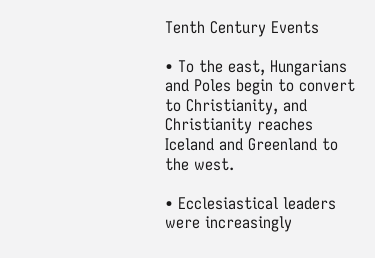Tenth Century Events

• To the east, Hungarians and Poles begin to convert to Christianity, and Christianity reaches Iceland and Greenland to the west.

• Ecclesiastical leaders were increasingly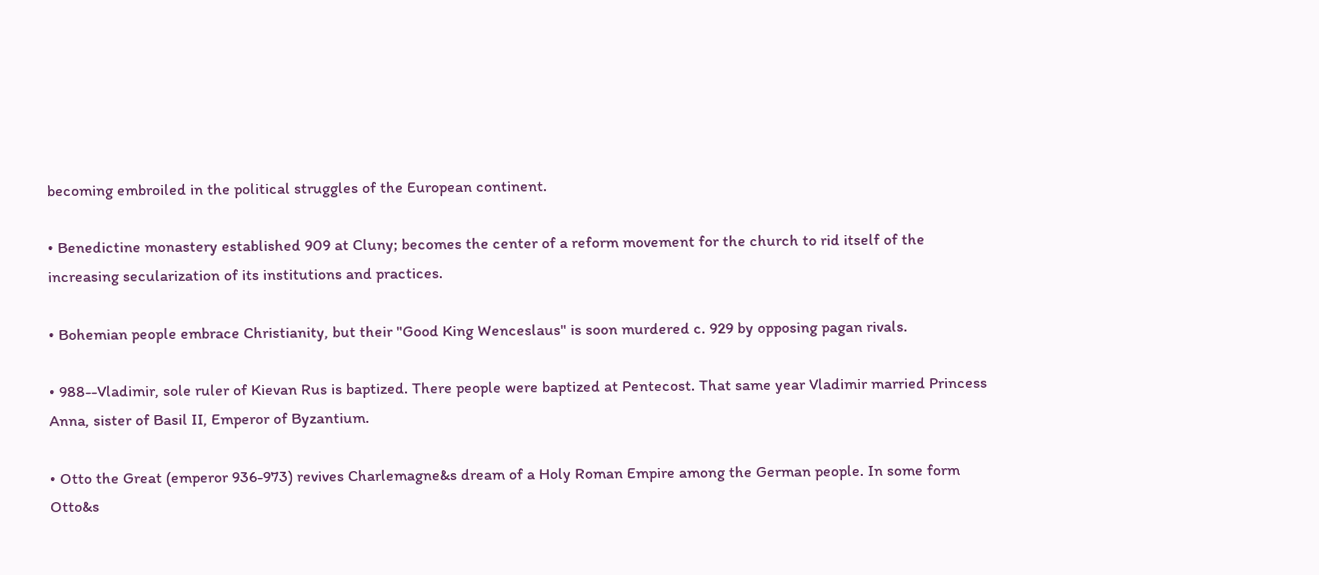becoming embroiled in the political struggles of the European continent.

• Benedictine monastery established 909 at Cluny; becomes the center of a reform movement for the church to rid itself of the increasing secularization of its institutions and practices.

• Bohemian people embrace Christianity, but their "Good King Wenceslaus" is soon murdered c. 929 by opposing pagan rivals.

• 988--Vladimir, sole ruler of Kievan Rus is baptized. There people were baptized at Pentecost. That same year Vladimir married Princess Anna, sister of Basil II, Emperor of Byzantium.

• Otto the Great (emperor 936-973) revives Charlemagne&s dream of a Holy Roman Empire among the German people. In some form Otto&s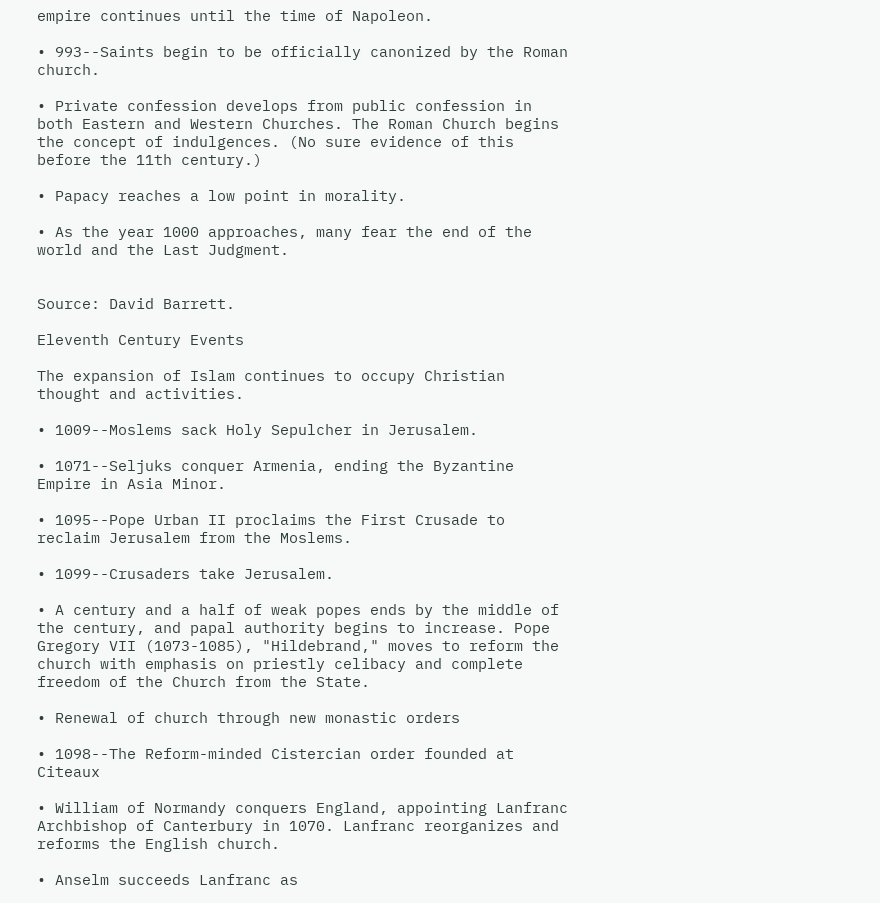empire continues until the time of Napoleon.

• 993--Saints begin to be officially canonized by the Roman church.

• Private confession develops from public confession in both Eastern and Western Churches. The Roman Church begins the concept of indulgences. (No sure evidence of this before the 11th century.)

• Papacy reaches a low point in morality.

• As the year 1000 approaches, many fear the end of the world and the Last Judgment.


Source: David Barrett.

Eleventh Century Events

The expansion of Islam continues to occupy Christian thought and activities.

• 1009--Moslems sack Holy Sepulcher in Jerusalem.

• 1071--Seljuks conquer Armenia, ending the Byzantine Empire in Asia Minor.

• 1095--Pope Urban II proclaims the First Crusade to reclaim Jerusalem from the Moslems.

• 1099--Crusaders take Jerusalem.

• A century and a half of weak popes ends by the middle of the century, and papal authority begins to increase. Pope Gregory VII (1073-1085), "Hildebrand," moves to reform the church with emphasis on priestly celibacy and complete freedom of the Church from the State.

• Renewal of church through new monastic orders

• 1098--The Reform-minded Cistercian order founded at Citeaux

• William of Normandy conquers England, appointing Lanfranc Archbishop of Canterbury in 1070. Lanfranc reorganizes and reforms the English church.

• Anselm succeeds Lanfranc as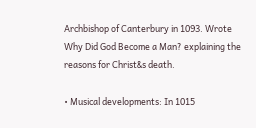Archbishop of Canterbury in 1093. Wrote Why Did God Become a Man? explaining the reasons for Christ&s death.

• Musical developments: In 1015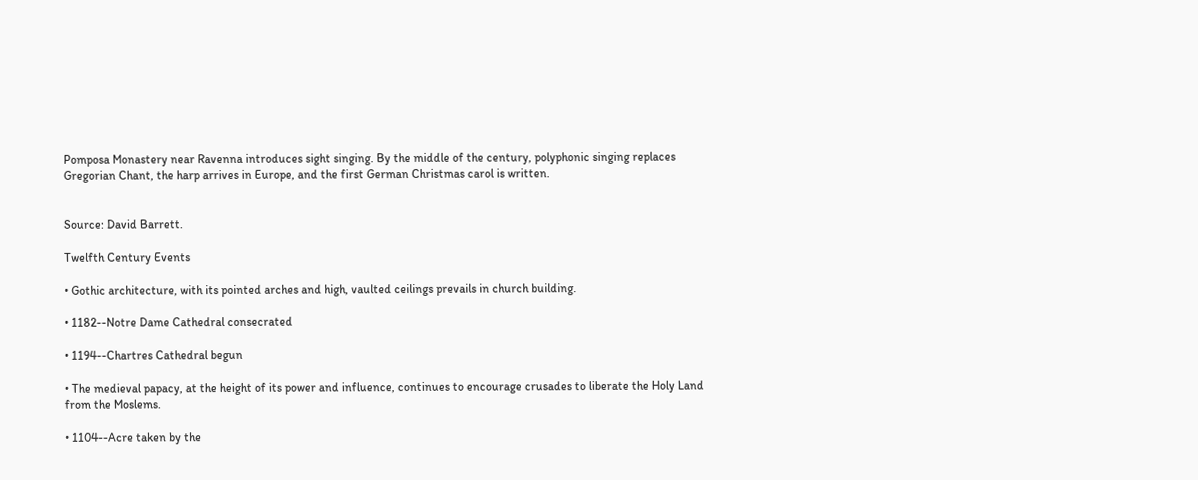Pomposa Monastery near Ravenna introduces sight singing. By the middle of the century, polyphonic singing replaces Gregorian Chant, the harp arrives in Europe, and the first German Christmas carol is written.


Source: David Barrett.

Twelfth Century Events

• Gothic architecture, with its pointed arches and high, vaulted ceilings prevails in church building.

• 1182--Notre Dame Cathedral consecrated

• 1194--Chartres Cathedral begun

• The medieval papacy, at the height of its power and influence, continues to encourage crusades to liberate the Holy Land from the Moslems.

• 1104--Acre taken by the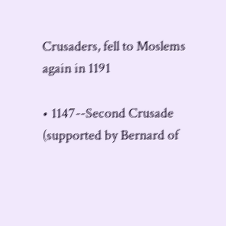Crusaders, fell to Moslems again in 1191

• 1147--Second Crusade (supported by Bernard of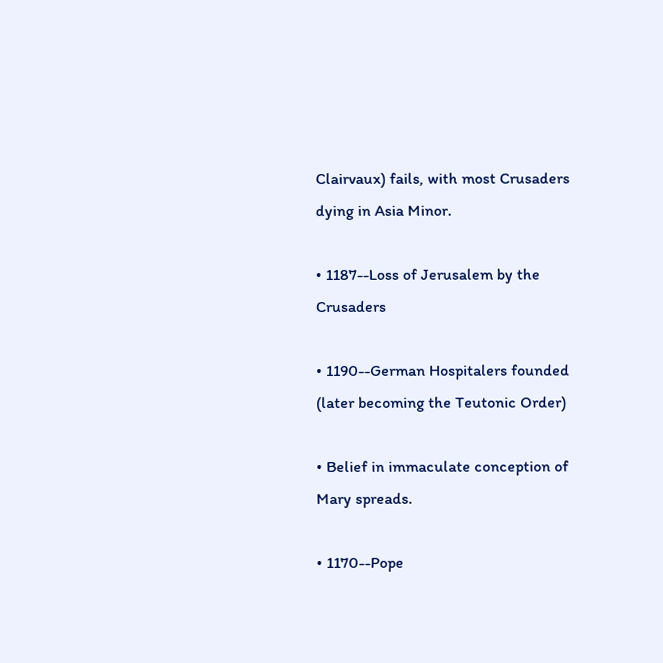Clairvaux) fails, with most Crusaders dying in Asia Minor.

• 1187--Loss of Jerusalem by the Crusaders

• 1190--German Hospitalers founded (later becoming the Teutonic Order)

• Belief in immaculate conception of Mary spreads.

• 1170--Pope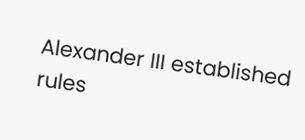Alexander III established rules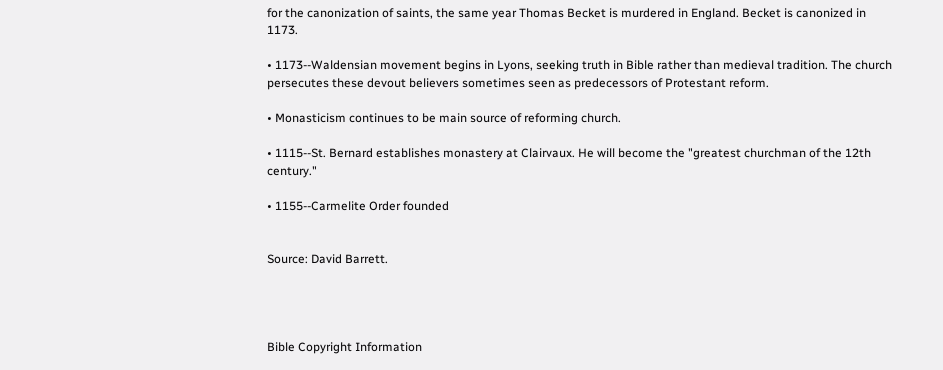for the canonization of saints, the same year Thomas Becket is murdered in England. Becket is canonized in 1173.

• 1173--Waldensian movement begins in Lyons, seeking truth in Bible rather than medieval tradition. The church persecutes these devout believers sometimes seen as predecessors of Protestant reform.

• Monasticism continues to be main source of reforming church.

• 1115--St. Bernard establishes monastery at Clairvaux. He will become the "greatest churchman of the 12th century."

• 1155--Carmelite Order founded


Source: David Barrett.




Bible Copyright Information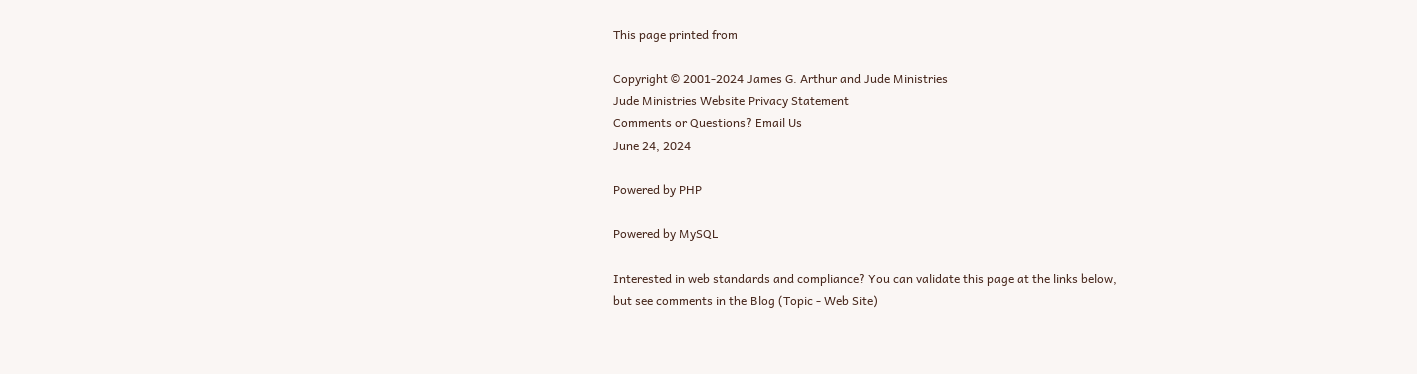This page printed from

Copyright © 2001-2024 James G. Arthur and Jude Ministries
Jude Ministries Website Privacy Statement
Comments or Questions? Email Us
June 24, 2024

Powered by PHP

Powered by MySQL

Interested in web standards and compliance? You can validate this page at the links below,
but see comments in the Blog (Topic - Web Site)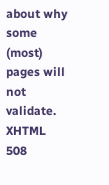about why some (most) pages will not validate.
XHTML  508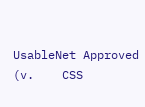UsableNet Approved (v.    CSS